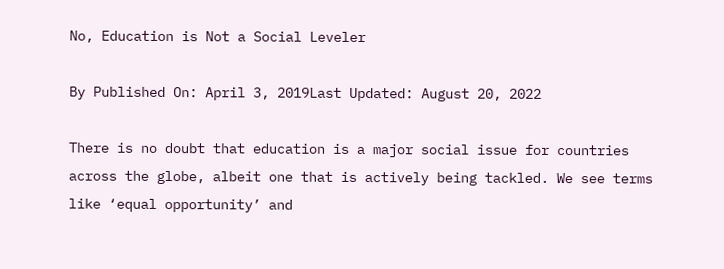No, Education is Not a Social Leveler

By Published On: April 3, 2019Last Updated: August 20, 2022

There is no doubt that education is a major social issue for countries across the globe, albeit one that is actively being tackled. We see terms like ‘equal opportunity’ and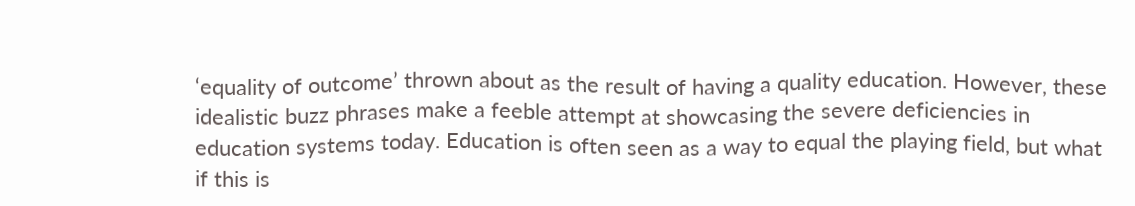‘equality of outcome’ thrown about as the result of having a quality education. However, these idealistic buzz phrases make a feeble attempt at showcasing the severe deficiencies in education systems today. Education is often seen as a way to equal the playing field, but what if this is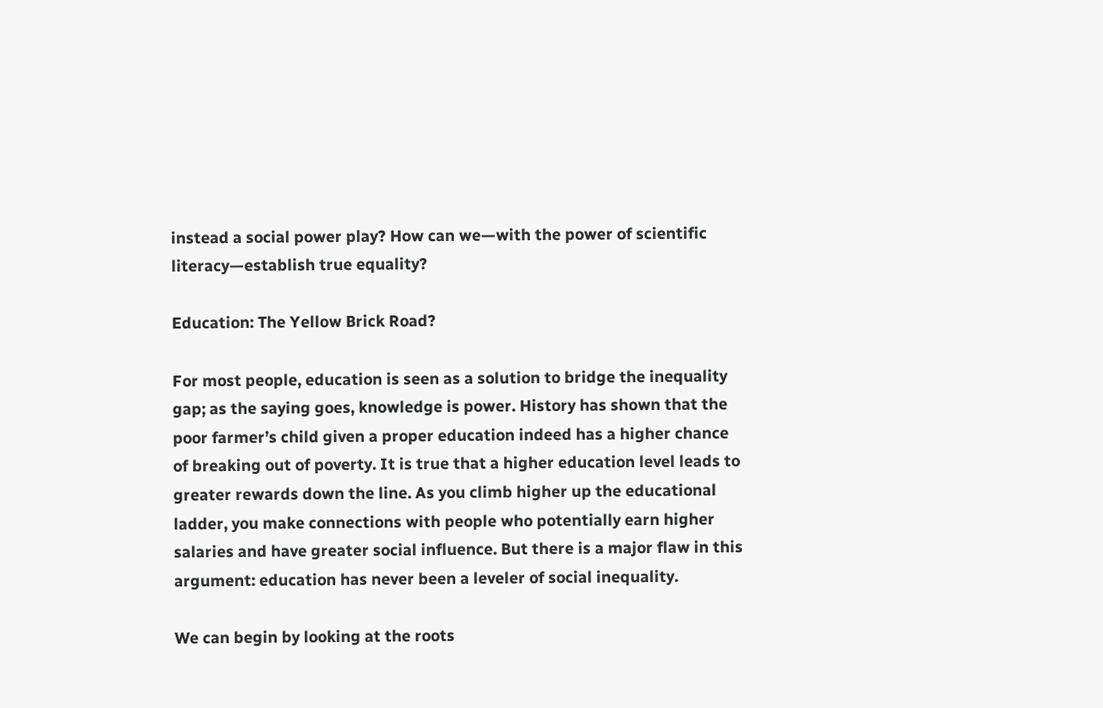instead a social power play? How can we—with the power of scientific literacy—establish true equality?

Education: The Yellow Brick Road?

For most people, education is seen as a solution to bridge the inequality gap; as the saying goes, knowledge is power. History has shown that the poor farmer’s child given a proper education indeed has a higher chance of breaking out of poverty. It is true that a higher education level leads to greater rewards down the line. As you climb higher up the educational ladder, you make connections with people who potentially earn higher salaries and have greater social influence. But there is a major flaw in this argument: education has never been a leveler of social inequality.

We can begin by looking at the roots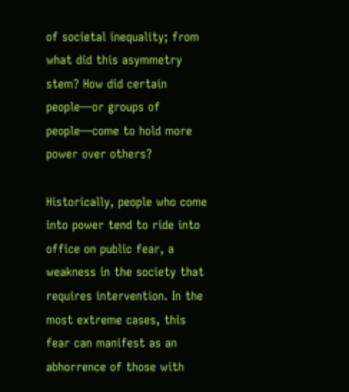of societal inequality; from what did this asymmetry stem? How did certain people—or groups of people—come to hold more power over others?

Historically, people who come into power tend to ride into office on public fear, a weakness in the society that requires intervention. In the most extreme cases, this fear can manifest as an abhorrence of those with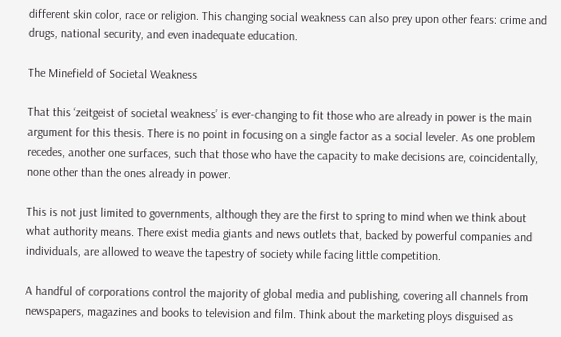different skin color, race or religion. This changing social weakness can also prey upon other fears: crime and drugs, national security, and even inadequate education.

The Minefield of Societal Weakness

That this ‘zeitgeist of societal weakness’ is ever-changing to fit those who are already in power is the main argument for this thesis. There is no point in focusing on a single factor as a social leveler. As one problem recedes, another one surfaces, such that those who have the capacity to make decisions are, coincidentally, none other than the ones already in power.

This is not just limited to governments, although they are the first to spring to mind when we think about what authority means. There exist media giants and news outlets that, backed by powerful companies and individuals, are allowed to weave the tapestry of society while facing little competition.

A handful of corporations control the majority of global media and publishing, covering all channels from newspapers, magazines and books to television and film. Think about the marketing ploys disguised as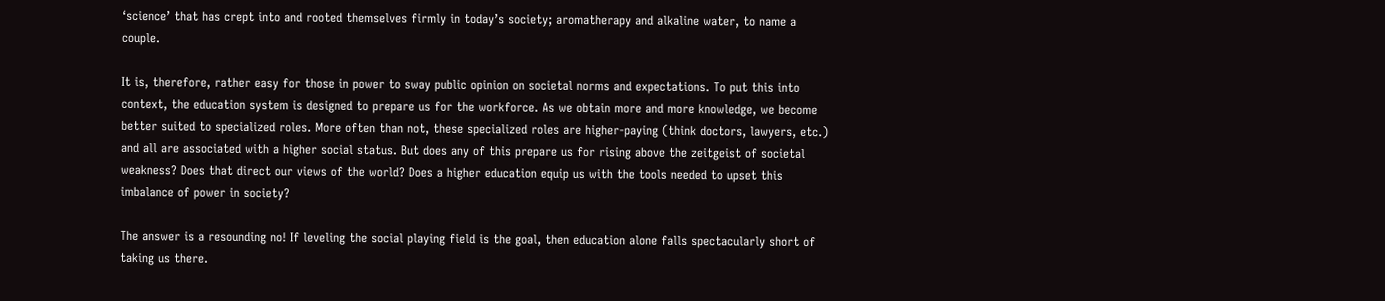‘science’ that has crept into and rooted themselves firmly in today’s society; aromatherapy and alkaline water, to name a couple.

It is, therefore, rather easy for those in power to sway public opinion on societal norms and expectations. To put this into context, the education system is designed to prepare us for the workforce. As we obtain more and more knowledge, we become better suited to specialized roles. More often than not, these specialized roles are higher-paying (think doctors, lawyers, etc.) and all are associated with a higher social status. But does any of this prepare us for rising above the zeitgeist of societal weakness? Does that direct our views of the world? Does a higher education equip us with the tools needed to upset this imbalance of power in society?

The answer is a resounding no! If leveling the social playing field is the goal, then education alone falls spectacularly short of taking us there.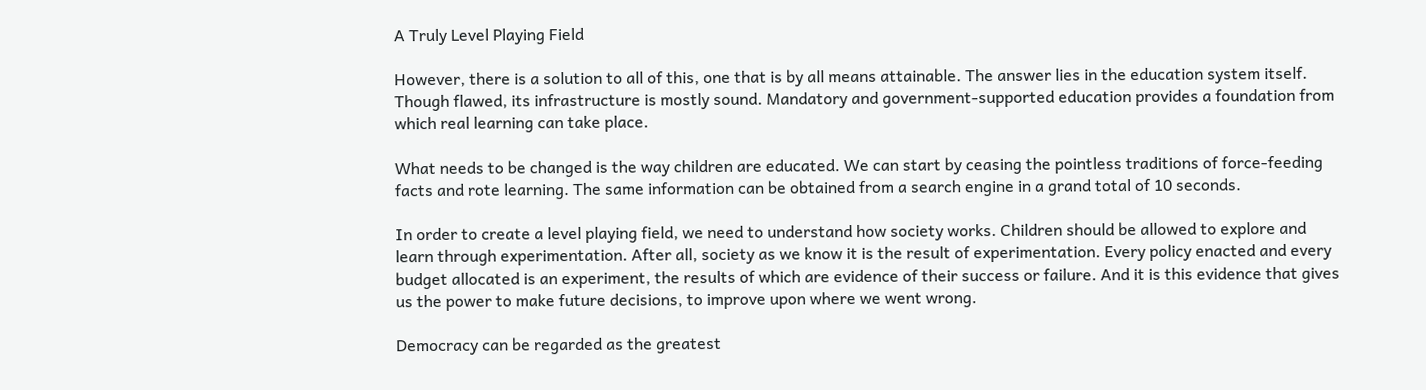A Truly Level Playing Field

However, there is a solution to all of this, one that is by all means attainable. The answer lies in the education system itself. Though flawed, its infrastructure is mostly sound. Mandatory and government-supported education provides a foundation from which real learning can take place.

What needs to be changed is the way children are educated. We can start by ceasing the pointless traditions of force-feeding facts and rote learning. The same information can be obtained from a search engine in a grand total of 10 seconds.

In order to create a level playing field, we need to understand how society works. Children should be allowed to explore and learn through experimentation. After all, society as we know it is the result of experimentation. Every policy enacted and every budget allocated is an experiment, the results of which are evidence of their success or failure. And it is this evidence that gives us the power to make future decisions, to improve upon where we went wrong.

Democracy can be regarded as the greatest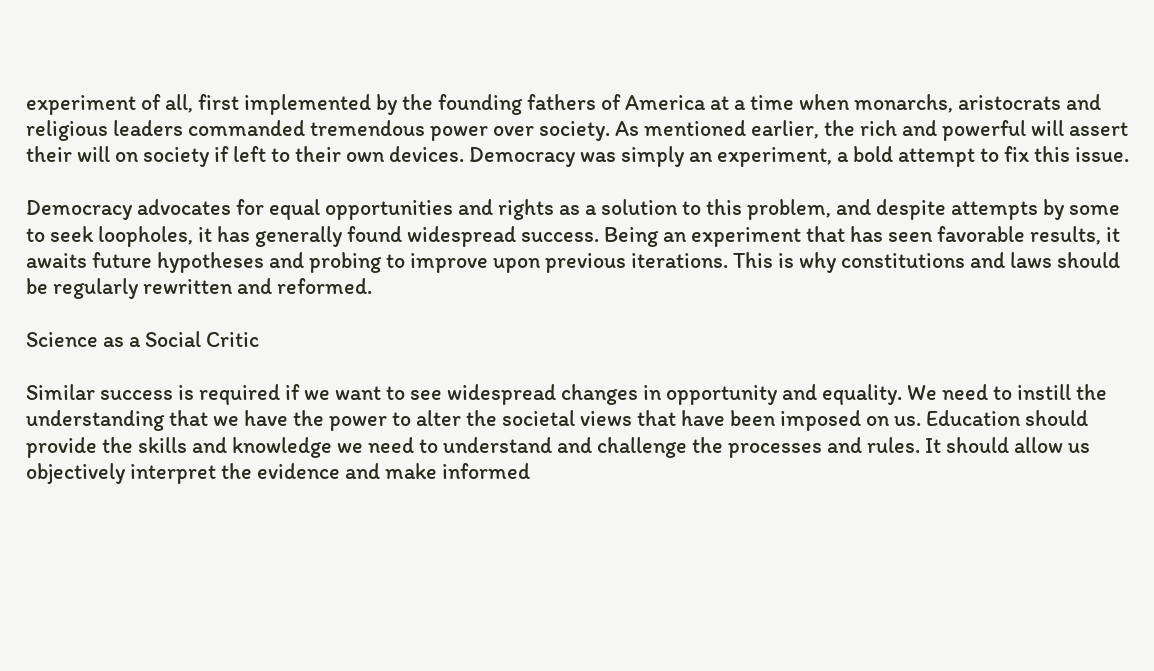experiment of all, first implemented by the founding fathers of America at a time when monarchs, aristocrats and religious leaders commanded tremendous power over society. As mentioned earlier, the rich and powerful will assert their will on society if left to their own devices. Democracy was simply an experiment, a bold attempt to fix this issue.

Democracy advocates for equal opportunities and rights as a solution to this problem, and despite attempts by some to seek loopholes, it has generally found widespread success. Being an experiment that has seen favorable results, it awaits future hypotheses and probing to improve upon previous iterations. This is why constitutions and laws should be regularly rewritten and reformed.

Science as a Social Critic

Similar success is required if we want to see widespread changes in opportunity and equality. We need to instill the understanding that we have the power to alter the societal views that have been imposed on us. Education should provide the skills and knowledge we need to understand and challenge the processes and rules. It should allow us objectively interpret the evidence and make informed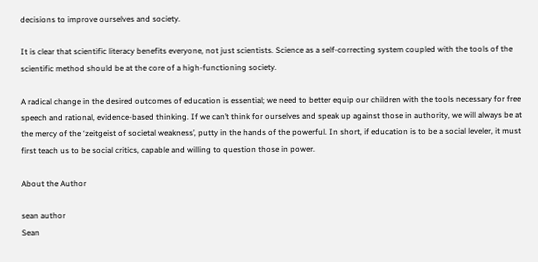decisions to improve ourselves and society.

It is clear that scientific literacy benefits everyone, not just scientists. Science as a self-correcting system coupled with the tools of the scientific method should be at the core of a high-functioning society.

A radical change in the desired outcomes of education is essential; we need to better equip our children with the tools necessary for free speech and rational, evidence-based thinking. If we can’t think for ourselves and speak up against those in authority, we will always be at the mercy of the ‘zeitgeist of societal weakness’, putty in the hands of the powerful. In short, if education is to be a social leveler, it must first teach us to be social critics, capable and willing to question those in power.

About the Author

sean author
Sean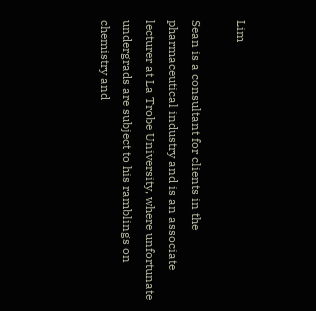Lim

Sean is a consultant for clients in the pharmaceutical industry and is an associate lecturer at La Trobe University, where unfortunate undergrads are subject to his ramblings on chemistry and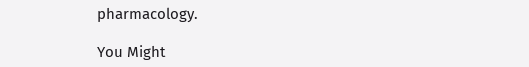pharmacology.

You Might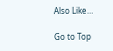Also Like…

Go to Top